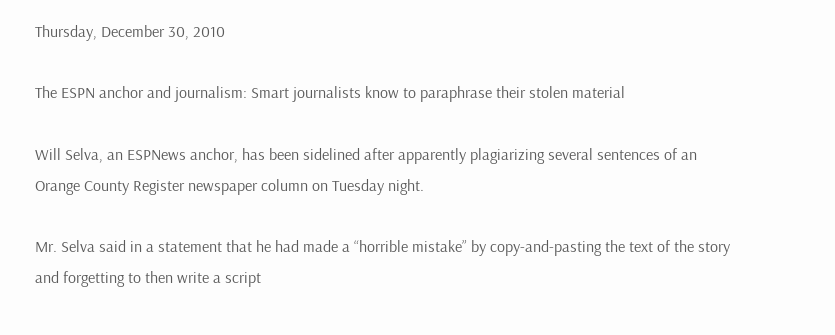Thursday, December 30, 2010

The ESPN anchor and journalism: Smart journalists know to paraphrase their stolen material

Will Selva, an ESPNews anchor, has been sidelined after apparently plagiarizing several sentences of an Orange County Register newspaper column on Tuesday night.

Mr. Selva said in a statement that he had made a “horrible mistake” by copy-and-pasting the text of the story and forgetting to then write a script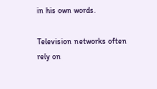in his own words.

Television networks often rely on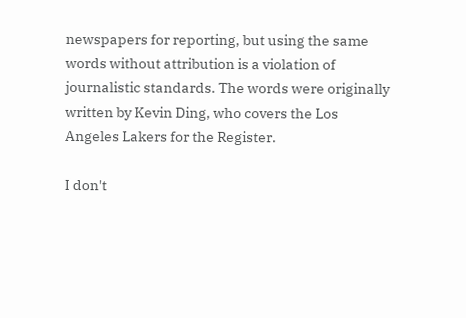newspapers for reporting, but using the same words without attribution is a violation of journalistic standards. The words were originally written by Kevin Ding, who covers the Los Angeles Lakers for the Register.

I don't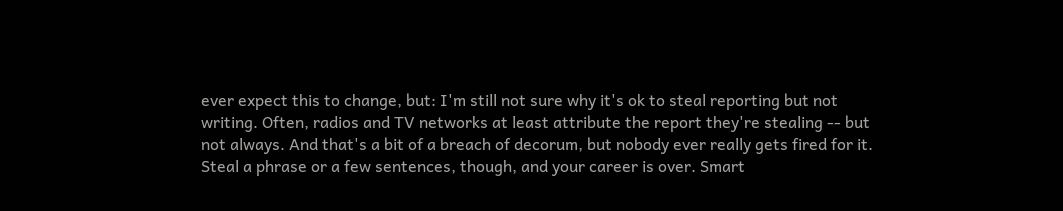ever expect this to change, but: I'm still not sure why it's ok to steal reporting but not writing. Often, radios and TV networks at least attribute the report they're stealing -- but not always. And that's a bit of a breach of decorum, but nobody ever really gets fired for it. Steal a phrase or a few sentences, though, and your career is over. Smart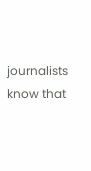journalists know that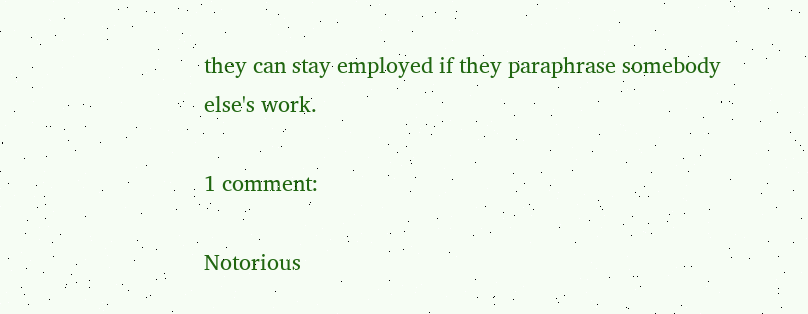they can stay employed if they paraphrase somebody else's work.

1 comment:

Notorious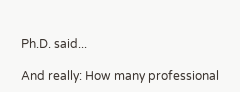Ph.D. said...

And really: How many professional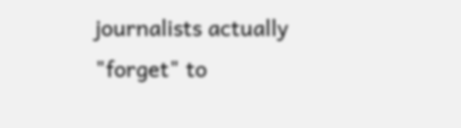journalists actually "forget" to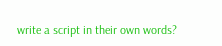write a script in their own words?